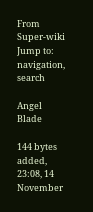From Super-wiki
Jump to: navigation, search

Angel Blade

144 bytes added, 23:08, 14 November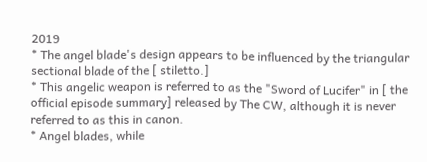2019
* The angel blade's design appears to be influenced by the triangular sectional blade of the [ stiletto.]
* This angelic weapon is referred to as the "Sword of Lucifer" in [ the official episode summary] released by The CW, although it is never referred to as this in canon.
* Angel blades, while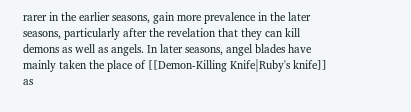rarer in the earlier seasons, gain more prevalence in the later seasons, particularly after the revelation that they can kill demons as well as angels. In later seasons, angel blades have mainly taken the place of [[Demon-Killing Knife|Ruby's knife]] as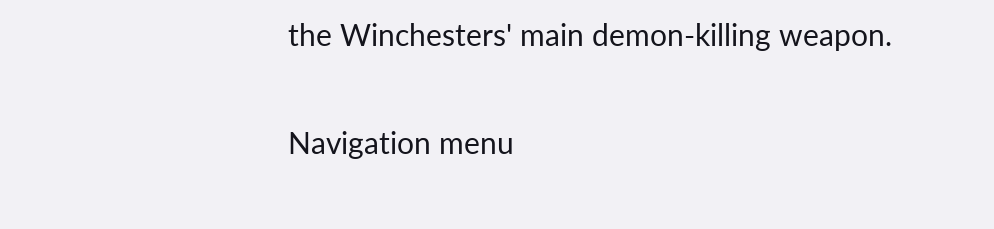the Winchesters' main demon-killing weapon.

Navigation menu